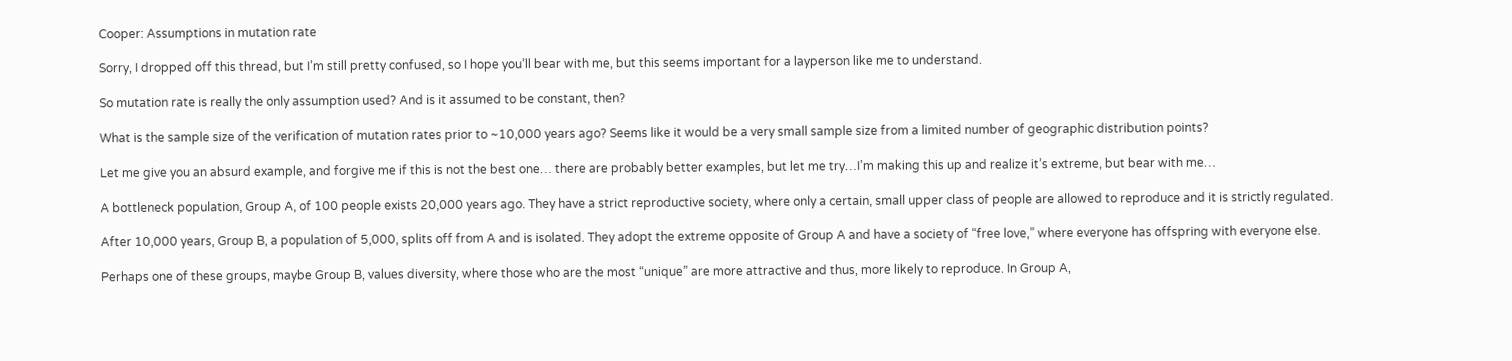Cooper: Assumptions in mutation rate

Sorry, I dropped off this thread, but I’m still pretty confused, so I hope you’ll bear with me, but this seems important for a layperson like me to understand.

So mutation rate is really the only assumption used? And is it assumed to be constant, then?

What is the sample size of the verification of mutation rates prior to ~10,000 years ago? Seems like it would be a very small sample size from a limited number of geographic distribution points?

Let me give you an absurd example, and forgive me if this is not the best one… there are probably better examples, but let me try…I’m making this up and realize it’s extreme, but bear with me…

A bottleneck population, Group A, of 100 people exists 20,000 years ago. They have a strict reproductive society, where only a certain, small upper class of people are allowed to reproduce and it is strictly regulated.

After 10,000 years, Group B, a population of 5,000, splits off from A and is isolated. They adopt the extreme opposite of Group A and have a society of “free love,” where everyone has offspring with everyone else.

Perhaps one of these groups, maybe Group B, values diversity, where those who are the most “unique” are more attractive and thus, more likely to reproduce. In Group A,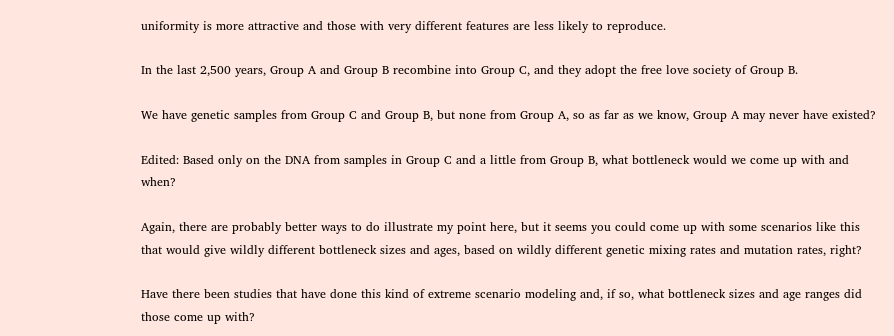uniformity is more attractive and those with very different features are less likely to reproduce.

In the last 2,500 years, Group A and Group B recombine into Group C, and they adopt the free love society of Group B.

We have genetic samples from Group C and Group B, but none from Group A, so as far as we know, Group A may never have existed?

Edited: Based only on the DNA from samples in Group C and a little from Group B, what bottleneck would we come up with and when?

Again, there are probably better ways to do illustrate my point here, but it seems you could come up with some scenarios like this that would give wildly different bottleneck sizes and ages, based on wildly different genetic mixing rates and mutation rates, right?

Have there been studies that have done this kind of extreme scenario modeling and, if so, what bottleneck sizes and age ranges did those come up with?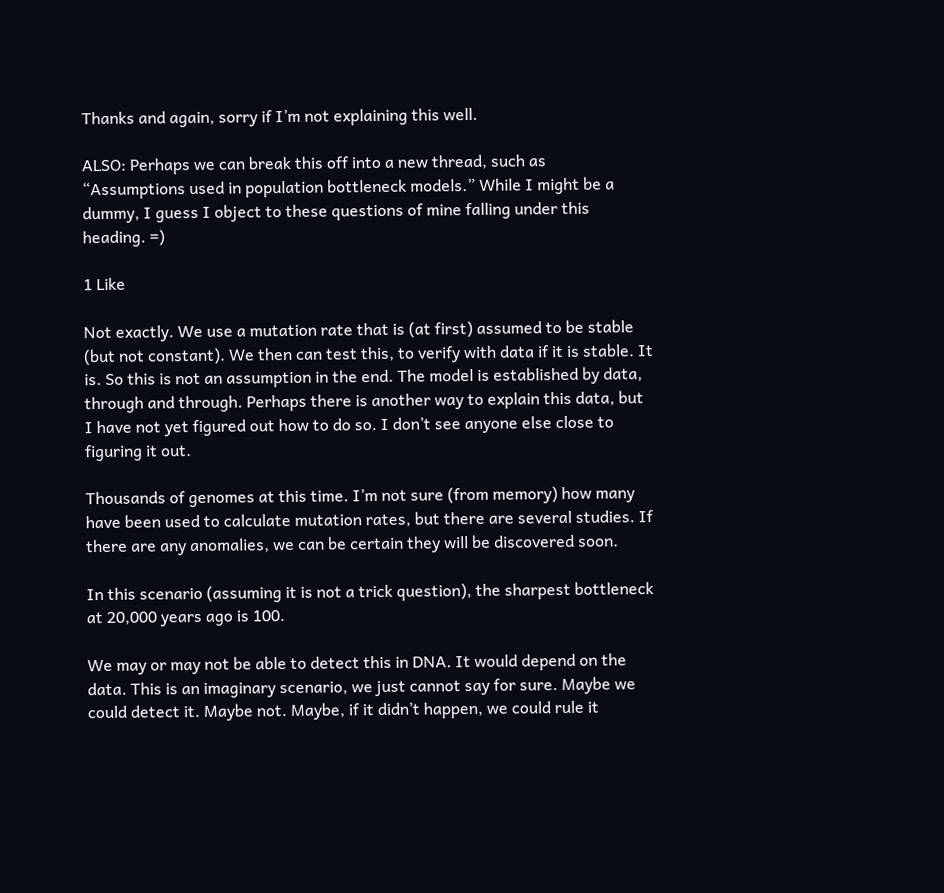Thanks and again, sorry if I’m not explaining this well.

ALSO: Perhaps we can break this off into a new thread, such as “Assumptions used in population bottleneck models.” While I might be a dummy, I guess I object to these questions of mine falling under this heading. =)

1 Like

Not exactly. We use a mutation rate that is (at first) assumed to be stable (but not constant). We then can test this, to verify with data if it is stable. It is. So this is not an assumption in the end. The model is established by data, through and through. Perhaps there is another way to explain this data, but I have not yet figured out how to do so. I don’t see anyone else close to figuring it out.

Thousands of genomes at this time. I’m not sure (from memory) how many have been used to calculate mutation rates, but there are several studies. If there are any anomalies, we can be certain they will be discovered soon.

In this scenario (assuming it is not a trick question), the sharpest bottleneck at 20,000 years ago is 100.

We may or may not be able to detect this in DNA. It would depend on the data. This is an imaginary scenario, we just cannot say for sure. Maybe we could detect it. Maybe not. Maybe, if it didn’t happen, we could rule it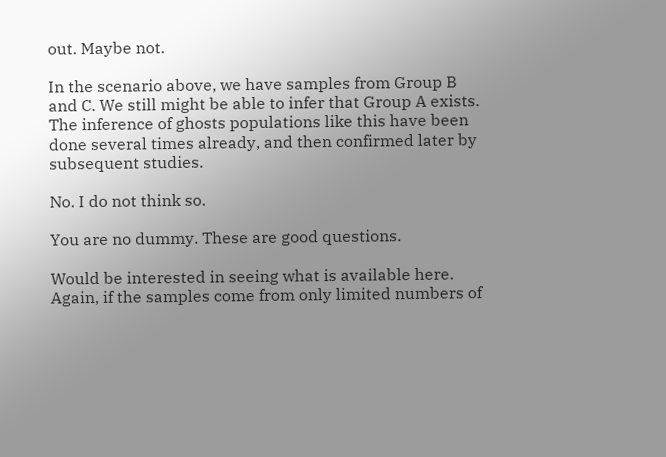out. Maybe not.

In the scenario above, we have samples from Group B and C. We still might be able to infer that Group A exists. The inference of ghosts populations like this have been done several times already, and then confirmed later by subsequent studies.

No. I do not think so.

You are no dummy. These are good questions.

Would be interested in seeing what is available here. Again, if the samples come from only limited numbers of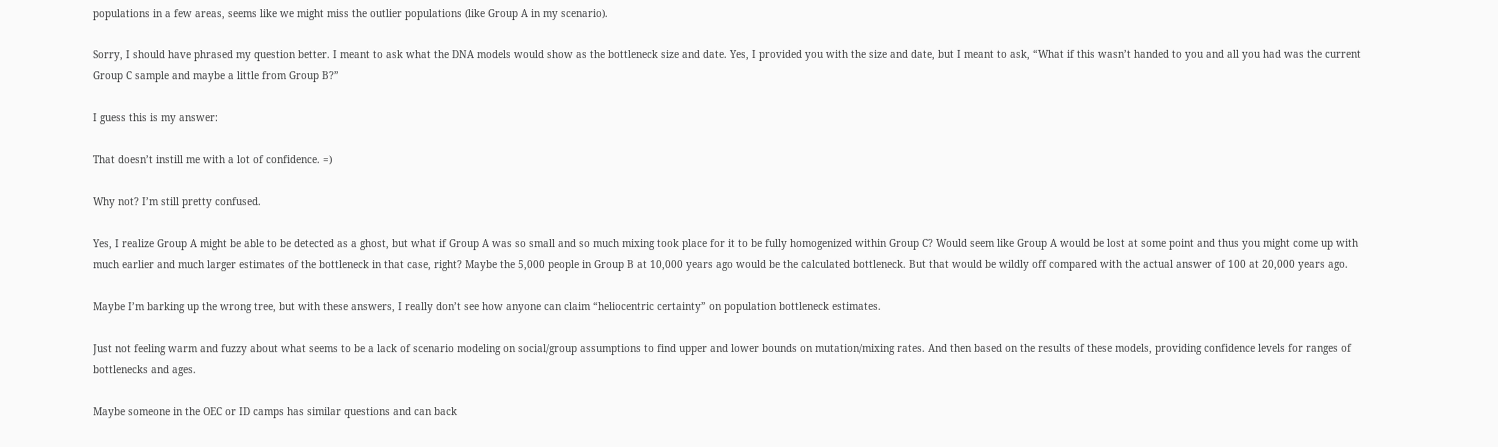populations in a few areas, seems like we might miss the outlier populations (like Group A in my scenario).

Sorry, I should have phrased my question better. I meant to ask what the DNA models would show as the bottleneck size and date. Yes, I provided you with the size and date, but I meant to ask, “What if this wasn’t handed to you and all you had was the current Group C sample and maybe a little from Group B?”

I guess this is my answer:

That doesn’t instill me with a lot of confidence. =)

Why not? I’m still pretty confused.

Yes, I realize Group A might be able to be detected as a ghost, but what if Group A was so small and so much mixing took place for it to be fully homogenized within Group C? Would seem like Group A would be lost at some point and thus you might come up with much earlier and much larger estimates of the bottleneck in that case, right? Maybe the 5,000 people in Group B at 10,000 years ago would be the calculated bottleneck. But that would be wildly off compared with the actual answer of 100 at 20,000 years ago.

Maybe I’m barking up the wrong tree, but with these answers, I really don’t see how anyone can claim “heliocentric certainty” on population bottleneck estimates.

Just not feeling warm and fuzzy about what seems to be a lack of scenario modeling on social/group assumptions to find upper and lower bounds on mutation/mixing rates. And then based on the results of these models, providing confidence levels for ranges of bottlenecks and ages.

Maybe someone in the OEC or ID camps has similar questions and can back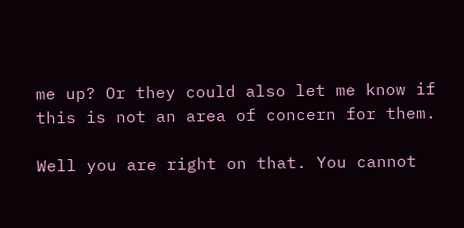me up? Or they could also let me know if this is not an area of concern for them.

Well you are right on that. You cannot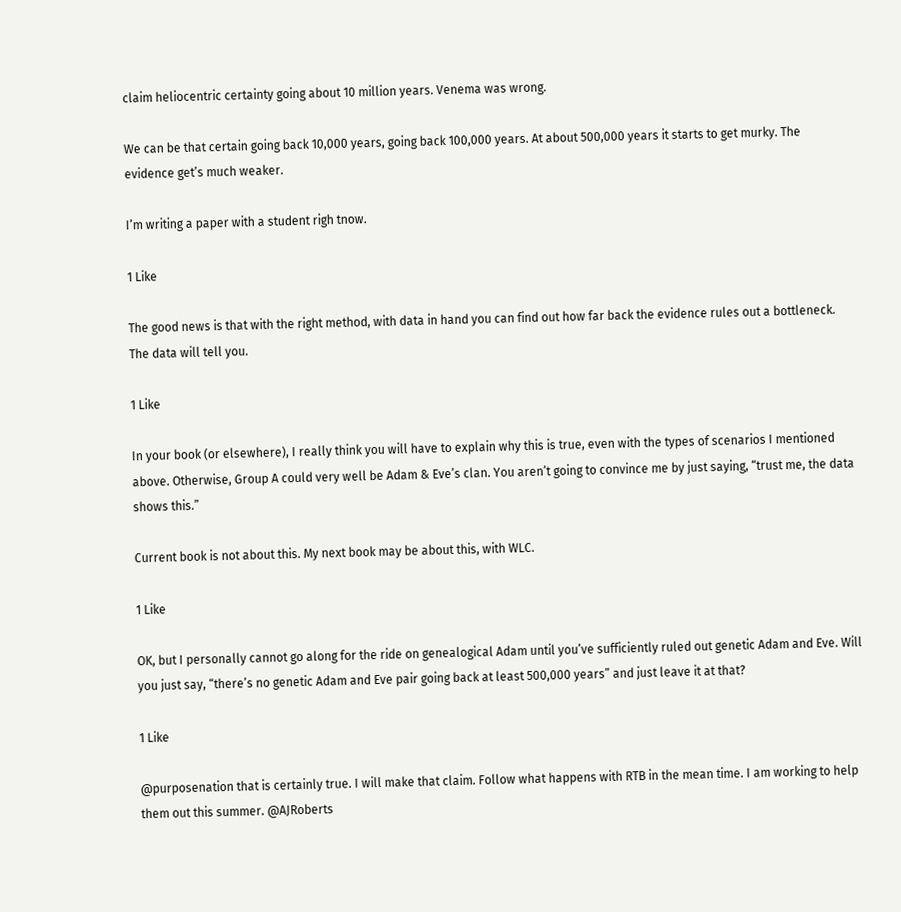claim heliocentric certainty going about 10 million years. Venema was wrong.

We can be that certain going back 10,000 years, going back 100,000 years. At about 500,000 years it starts to get murky. The evidence get’s much weaker.

I’m writing a paper with a student righ tnow.

1 Like

The good news is that with the right method, with data in hand you can find out how far back the evidence rules out a bottleneck. The data will tell you.

1 Like

In your book (or elsewhere), I really think you will have to explain why this is true, even with the types of scenarios I mentioned above. Otherwise, Group A could very well be Adam & Eve’s clan. You aren’t going to convince me by just saying, “trust me, the data shows this.”

Current book is not about this. My next book may be about this, with WLC.

1 Like

OK, but I personally cannot go along for the ride on genealogical Adam until you’ve sufficiently ruled out genetic Adam and Eve. Will you just say, “there’s no genetic Adam and Eve pair going back at least 500,000 years” and just leave it at that?

1 Like

@purposenation that is certainly true. I will make that claim. Follow what happens with RTB in the mean time. I am working to help them out this summer. @AJRoberts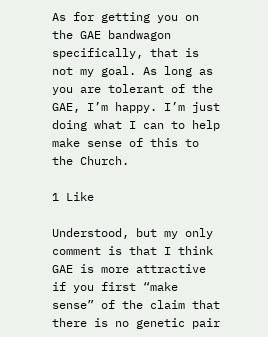As for getting you on the GAE bandwagon specifically, that is not my goal. As long as you are tolerant of the GAE, I’m happy. I’m just doing what I can to help make sense of this to the Church.

1 Like

Understood, but my only comment is that I think GAE is more attractive if you first “make sense” of the claim that there is no genetic pair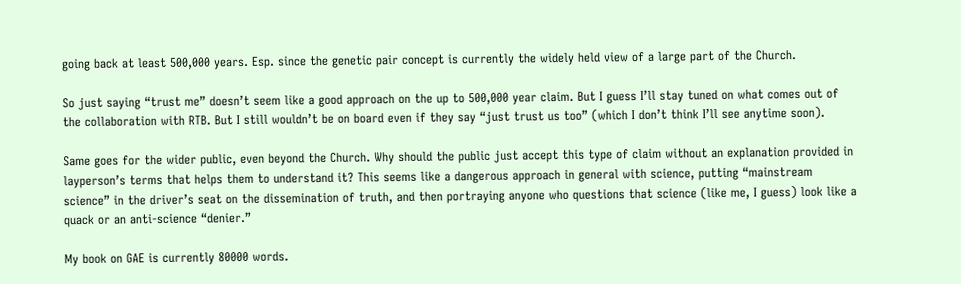going back at least 500,000 years. Esp. since the genetic pair concept is currently the widely held view of a large part of the Church.

So just saying “trust me” doesn’t seem like a good approach on the up to 500,000 year claim. But I guess I’ll stay tuned on what comes out of the collaboration with RTB. But I still wouldn’t be on board even if they say “just trust us too” (which I don’t think I’ll see anytime soon).

Same goes for the wider public, even beyond the Church. Why should the public just accept this type of claim without an explanation provided in layperson’s terms that helps them to understand it? This seems like a dangerous approach in general with science, putting “mainstream science” in the driver’s seat on the dissemination of truth, and then portraying anyone who questions that science (like me, I guess) look like a quack or an anti-science “denier.”

My book on GAE is currently 80000 words.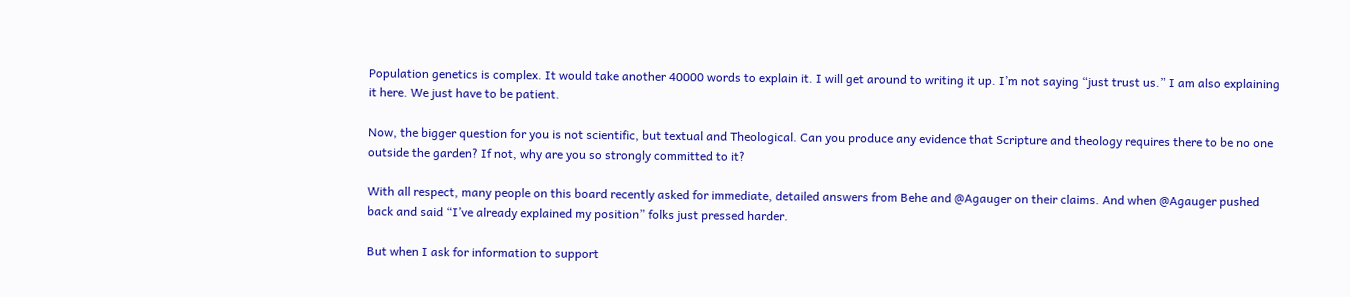Population genetics is complex. It would take another 40000 words to explain it. I will get around to writing it up. I’m not saying “just trust us.” I am also explaining it here. We just have to be patient.

Now, the bigger question for you is not scientific, but textual and Theological. Can you produce any evidence that Scripture and theology requires there to be no one outside the garden? If not, why are you so strongly committed to it?

With all respect, many people on this board recently asked for immediate, detailed answers from Behe and @Agauger on their claims. And when @Agauger pushed back and said “I’ve already explained my position” folks just pressed harder.

But when I ask for information to support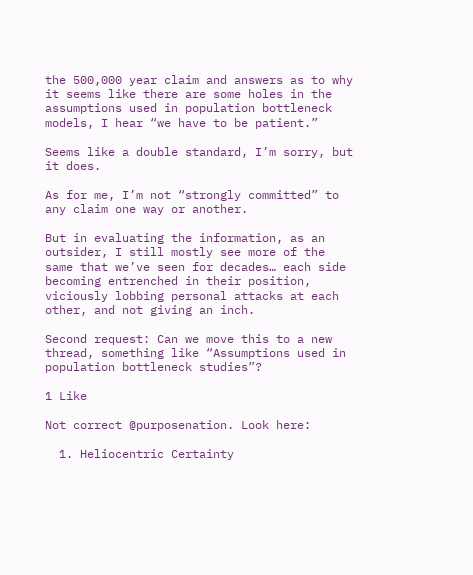the 500,000 year claim and answers as to why it seems like there are some holes in the assumptions used in population bottleneck models, I hear “we have to be patient.”

Seems like a double standard, I’m sorry, but it does.

As for me, I’m not “strongly committed” to any claim one way or another.

But in evaluating the information, as an outsider, I still mostly see more of the same that we’ve seen for decades… each side becoming entrenched in their position, viciously lobbing personal attacks at each other, and not giving an inch.

Second request: Can we move this to a new thread, something like “Assumptions used in population bottleneck studies”?

1 Like

Not correct @purposenation. Look here:

  1. Heliocentric Certainty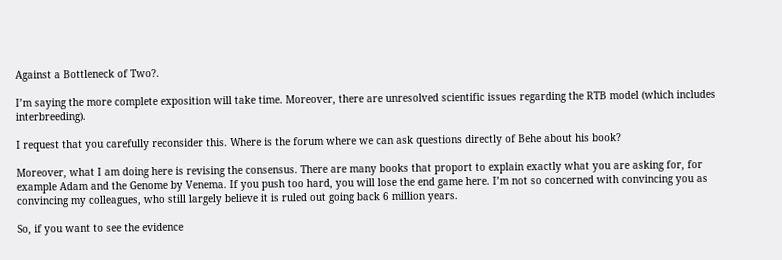Against a Bottleneck of Two?.

I’m saying the more complete exposition will take time. Moreover, there are unresolved scientific issues regarding the RTB model (which includes interbreeding).

I request that you carefully reconsider this. Where is the forum where we can ask questions directly of Behe about his book?

Moreover, what I am doing here is revising the consensus. There are many books that proport to explain exactly what you are asking for, for example Adam and the Genome by Venema. If you push too hard, you will lose the end game here. I’m not so concerned with convincing you as convincing my colleagues, who still largely believe it is ruled out going back 6 million years.

So, if you want to see the evidence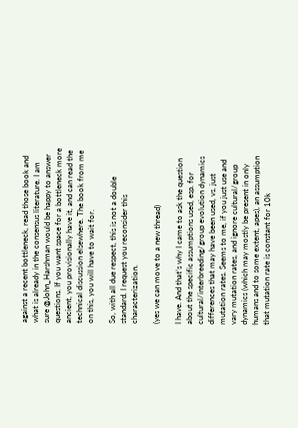against a recent bottleneck, read those book and what is already in the consensus literature. I am sure @John_Harshman would be happy to answer questions. If you want space for a bottleneck more ancient, you provisionally have it, and can read the technical discussion elsewhere. The book from me on this, you will have to wait for.

So, with all due respect, this is not a double standard. I request you reconsider this characterization.

(yes we can move to a new thread)

I have. And that’s why I came to ask the question about the specific assumptions used, esp. for cultural/interbreeding/group evolution dynamics differences that may have been used, vs. just mutation rates. Seems to me, if you just use and vary mutation rates, and ignore cultural/group dynamics (which may mostly be present in only humans and to some extent, apes), an assumption that mutation rate is constant for 10k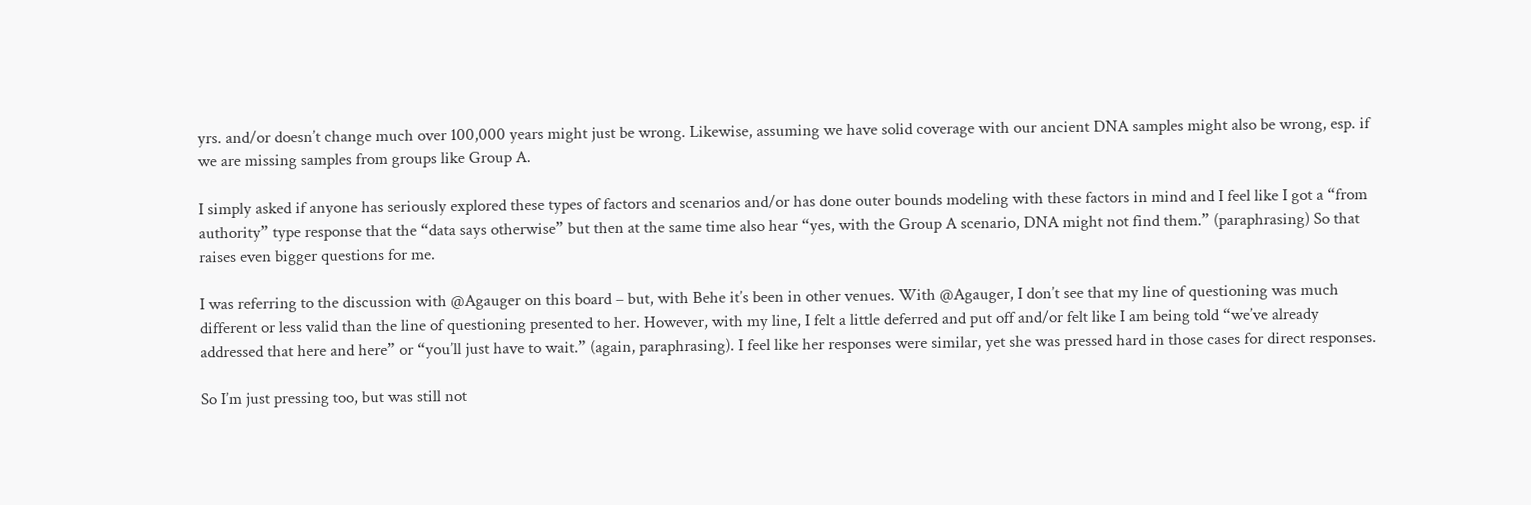yrs. and/or doesn’t change much over 100,000 years might just be wrong. Likewise, assuming we have solid coverage with our ancient DNA samples might also be wrong, esp. if we are missing samples from groups like Group A.

I simply asked if anyone has seriously explored these types of factors and scenarios and/or has done outer bounds modeling with these factors in mind and I feel like I got a “from authority” type response that the “data says otherwise” but then at the same time also hear “yes, with the Group A scenario, DNA might not find them.” (paraphrasing) So that raises even bigger questions for me.

I was referring to the discussion with @Agauger on this board – but, with Behe it’s been in other venues. With @Agauger, I don’t see that my line of questioning was much different or less valid than the line of questioning presented to her. However, with my line, I felt a little deferred and put off and/or felt like I am being told “we’ve already addressed that here and here” or “you’ll just have to wait.” (again, paraphrasing). I feel like her responses were similar, yet she was pressed hard in those cases for direct responses.

So I’m just pressing too, but was still not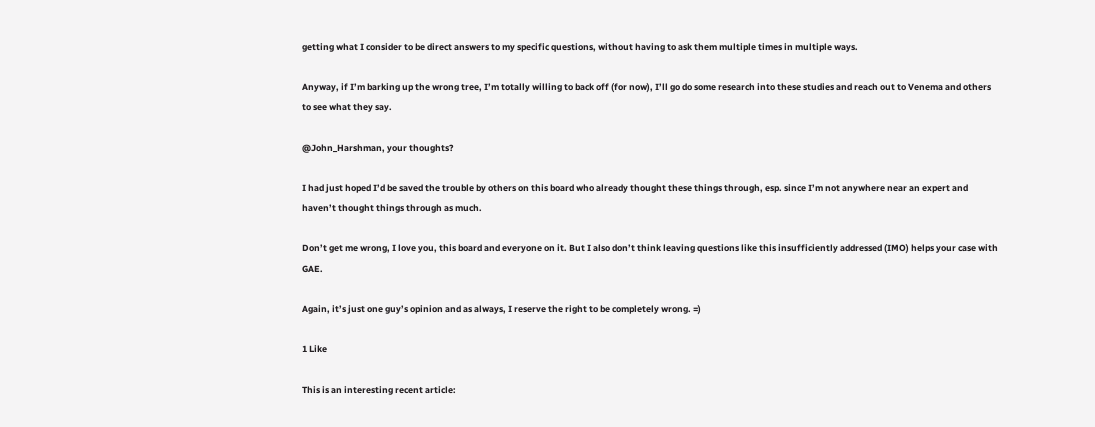getting what I consider to be direct answers to my specific questions, without having to ask them multiple times in multiple ways.

Anyway, if I’m barking up the wrong tree, I’m totally willing to back off (for now), I’ll go do some research into these studies and reach out to Venema and others to see what they say.

@John_Harshman, your thoughts?

I had just hoped I’d be saved the trouble by others on this board who already thought these things through, esp. since I’m not anywhere near an expert and haven’t thought things through as much.

Don’t get me wrong, I love you, this board and everyone on it. But I also don’t think leaving questions like this insufficiently addressed (IMO) helps your case with GAE.

Again, it’s just one guy’s opinion and as always, I reserve the right to be completely wrong. =)

1 Like

This is an interesting recent article: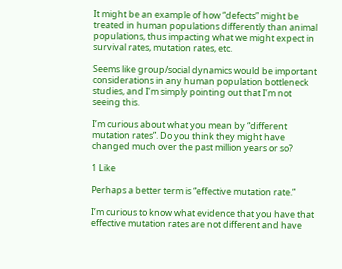It might be an example of how “defects” might be treated in human populations differently than animal populations, thus impacting what we might expect in survival rates, mutation rates, etc.

Seems like group/social dynamics would be important considerations in any human population bottleneck studies, and I’m simply pointing out that I’m not seeing this.

I’m curious about what you mean by “different mutation rates”. Do you think they might have changed much over the past million years or so?

1 Like

Perhaps a better term is “effective mutation rate.”

I’m curious to know what evidence that you have that effective mutation rates are not different and have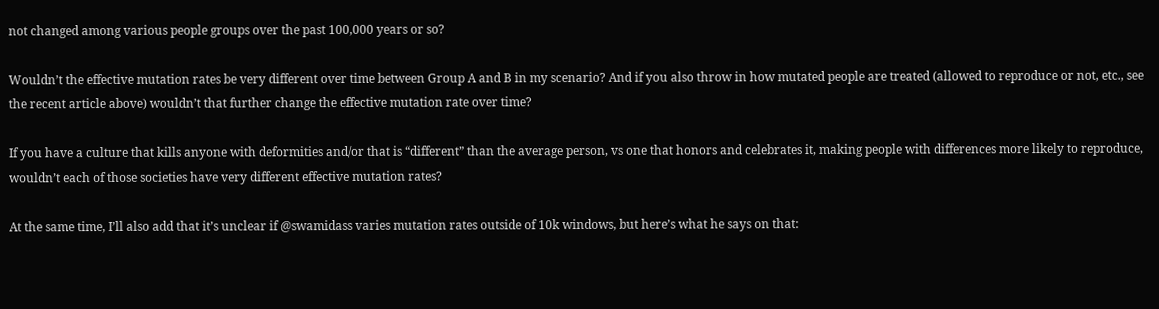not changed among various people groups over the past 100,000 years or so?

Wouldn’t the effective mutation rates be very different over time between Group A and B in my scenario? And if you also throw in how mutated people are treated (allowed to reproduce or not, etc., see the recent article above) wouldn’t that further change the effective mutation rate over time?

If you have a culture that kills anyone with deformities and/or that is “different” than the average person, vs one that honors and celebrates it, making people with differences more likely to reproduce, wouldn’t each of those societies have very different effective mutation rates?

At the same time, I’ll also add that it’s unclear if @swamidass varies mutation rates outside of 10k windows, but here’s what he says on that: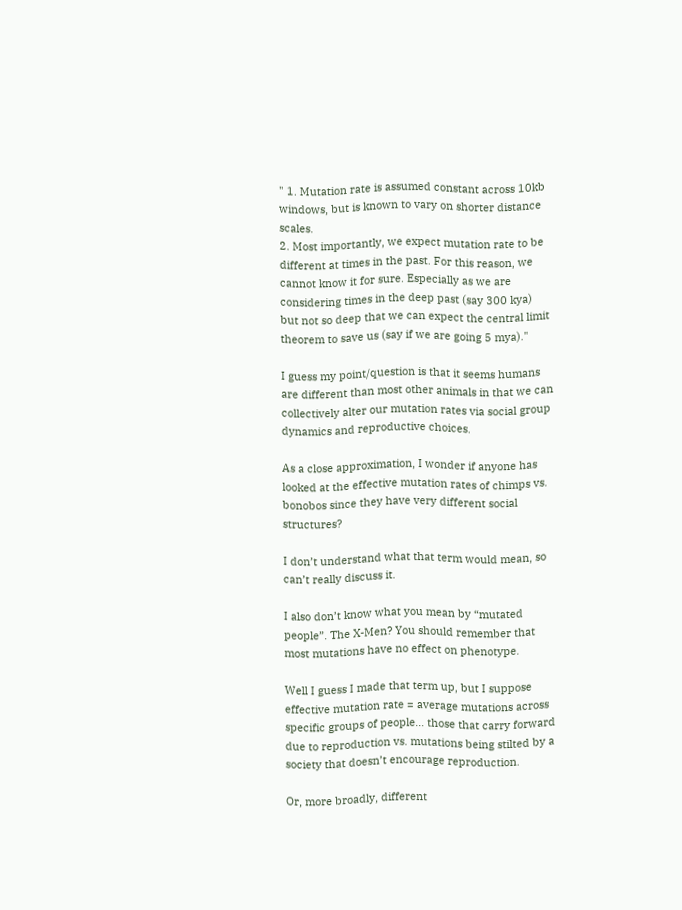" 1. Mutation rate is assumed constant across 10kb windows, but is known to vary on shorter distance scales.
2. Most importantly, we expect mutation rate to be different at times in the past. For this reason, we cannot know it for sure. Especially as we are considering times in the deep past (say 300 kya) but not so deep that we can expect the central limit theorem to save us (say if we are going 5 mya)."

I guess my point/question is that it seems humans are different than most other animals in that we can collectively alter our mutation rates via social group dynamics and reproductive choices.

As a close approximation, I wonder if anyone has looked at the effective mutation rates of chimps vs. bonobos since they have very different social structures?

I don’t understand what that term would mean, so can’t really discuss it.

I also don’t know what you mean by “mutated people”. The X-Men? You should remember that most mutations have no effect on phenotype.

Well I guess I made that term up, but I suppose effective mutation rate = average mutations across specific groups of people… those that carry forward due to reproduction vs. mutations being stilted by a society that doesn’t encourage reproduction.

Or, more broadly, different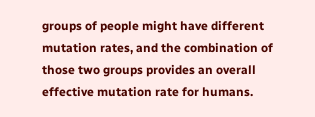groups of people might have different mutation rates, and the combination of those two groups provides an overall effective mutation rate for humans.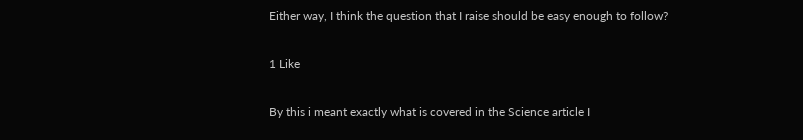Either way, I think the question that I raise should be easy enough to follow?

1 Like

By this i meant exactly what is covered in the Science article I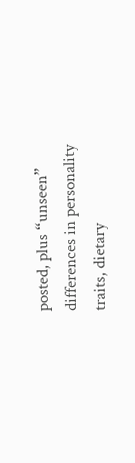posted, plus “unseen” differences in personality traits, dietary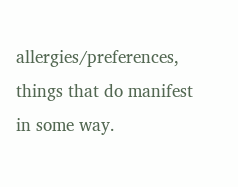allergies/preferences, things that do manifest in some way.